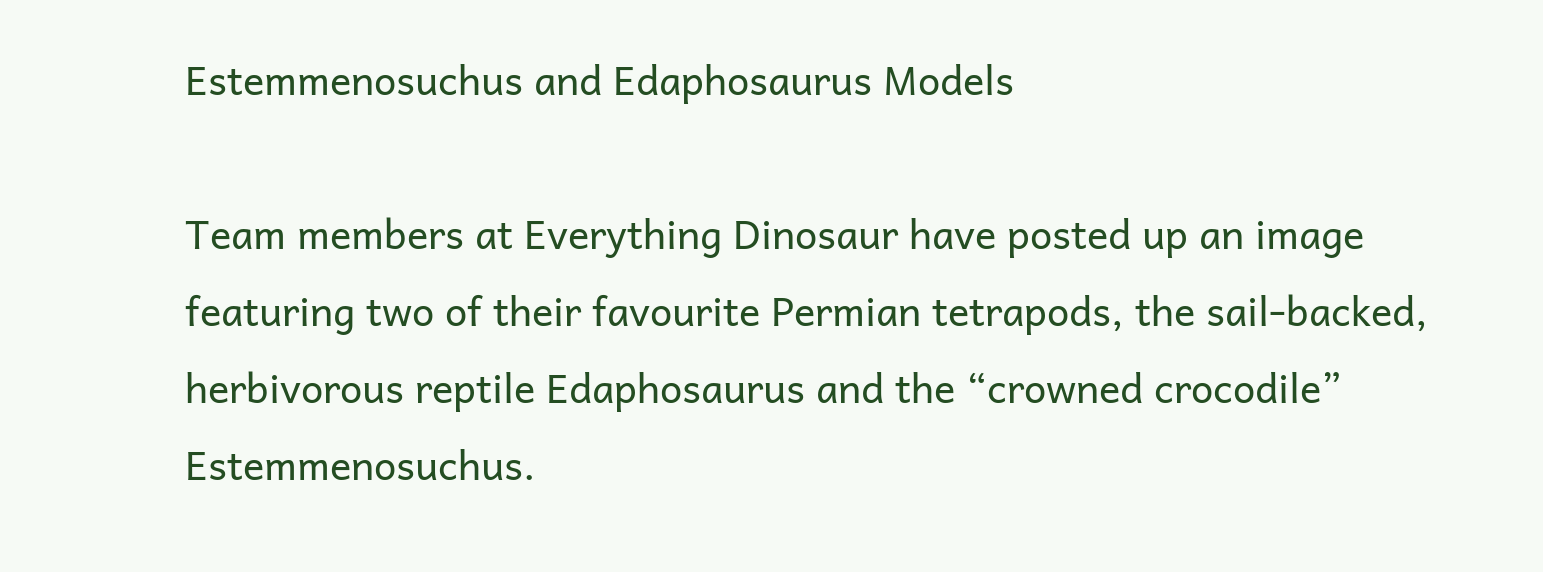Estemmenosuchus and Edaphosaurus Models

Team members at Everything Dinosaur have posted up an image featuring two of their favourite Permian tetrapods, the sail-backed, herbivorous reptile Edaphosaurus and the “crowned crocodile” Estemmenosuchus.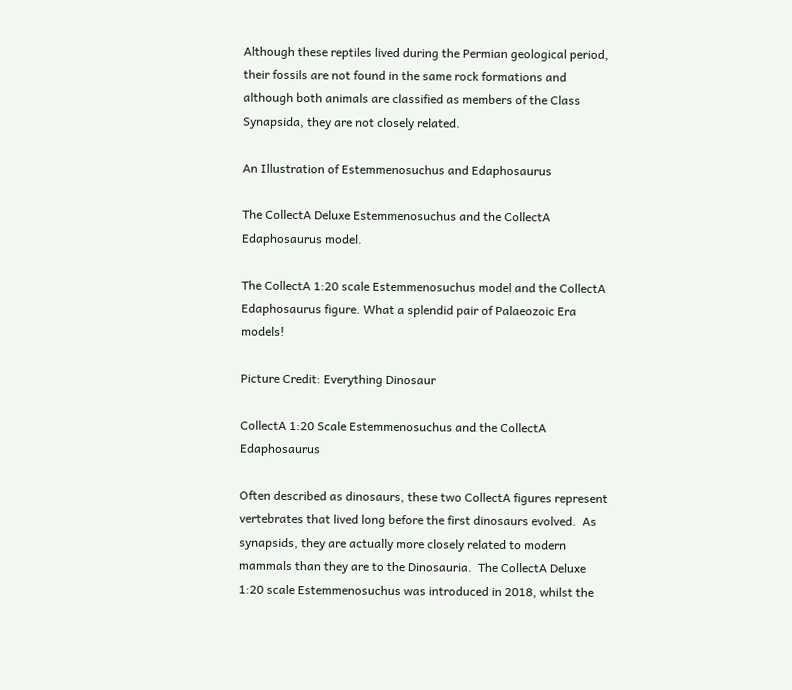Although these reptiles lived during the Permian geological period, their fossils are not found in the same rock formations and although both animals are classified as members of the Class Synapsida, they are not closely related.

An Illustration of Estemmenosuchus and Edaphosaurus

The CollectA Deluxe Estemmenosuchus and the CollectA Edaphosaurus model.

The CollectA 1:20 scale Estemmenosuchus model and the CollectA Edaphosaurus figure. What a splendid pair of Palaeozoic Era models!

Picture Credit: Everything Dinosaur

CollectA 1:20 Scale Estemmenosuchus and the CollectA Edaphosaurus

Often described as dinosaurs, these two CollectA figures represent vertebrates that lived long before the first dinosaurs evolved.  As synapsids, they are actually more closely related to modern mammals than they are to the Dinosauria.  The CollectA Deluxe 1:20 scale Estemmenosuchus was introduced in 2018, whilst the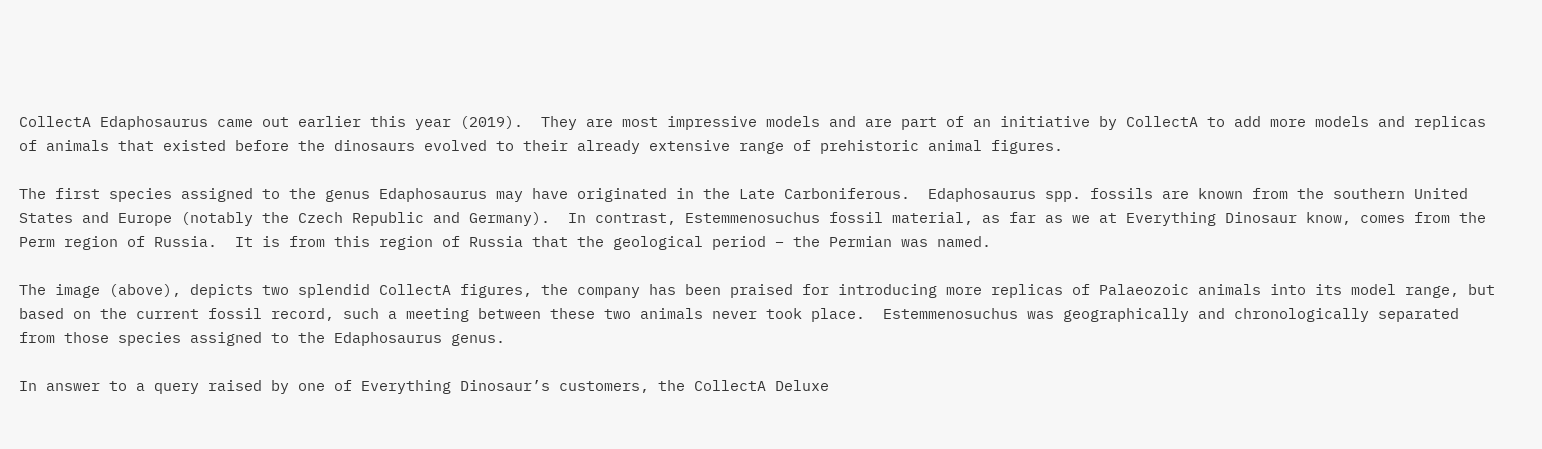CollectA Edaphosaurus came out earlier this year (2019).  They are most impressive models and are part of an initiative by CollectA to add more models and replicas of animals that existed before the dinosaurs evolved to their already extensive range of prehistoric animal figures.

The first species assigned to the genus Edaphosaurus may have originated in the Late Carboniferous.  Edaphosaurus spp. fossils are known from the southern United States and Europe (notably the Czech Republic and Germany).  In contrast, Estemmenosuchus fossil material, as far as we at Everything Dinosaur know, comes from the Perm region of Russia.  It is from this region of Russia that the geological period – the Permian was named.

The image (above), depicts two splendid CollectA figures, the company has been praised for introducing more replicas of Palaeozoic animals into its model range, but based on the current fossil record, such a meeting between these two animals never took place.  Estemmenosuchus was geographically and chronologically separated from those species assigned to the Edaphosaurus genus.

In answer to a query raised by one of Everything Dinosaur’s customers, the CollectA Deluxe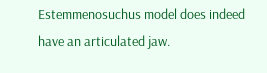Estemmenosuchus model does indeed have an articulated jaw.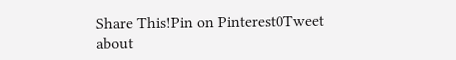Share This!Pin on Pinterest0Tweet about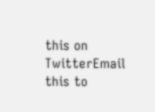this on TwitterEmail this to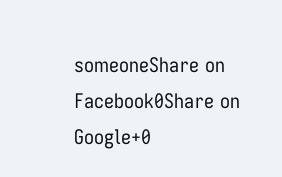someoneShare on Facebook0Share on Google+0